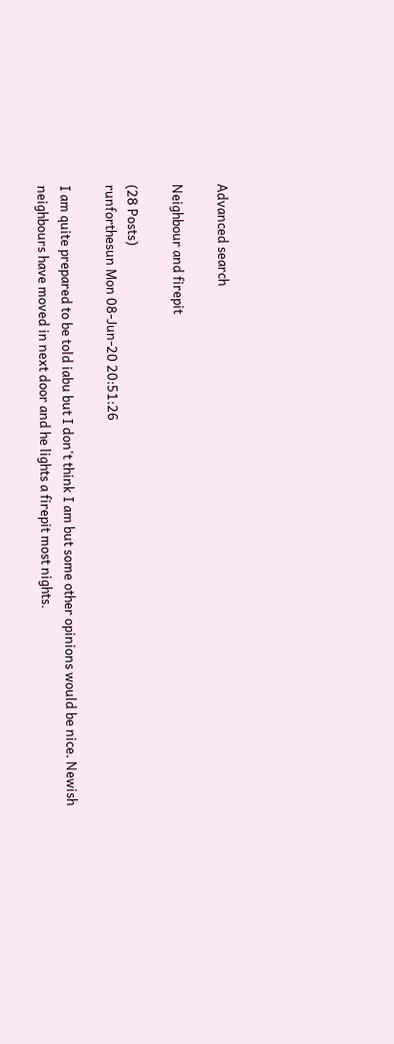Advanced search

Neighbour and firepit

(28 Posts)
runforthesun Mon 08-Jun-20 20:51:26

I am quite prepared to be told iabu but I don't think I am but some other opinions would be nice. Newish neighbours have moved in next door and he lights a firepit most nights.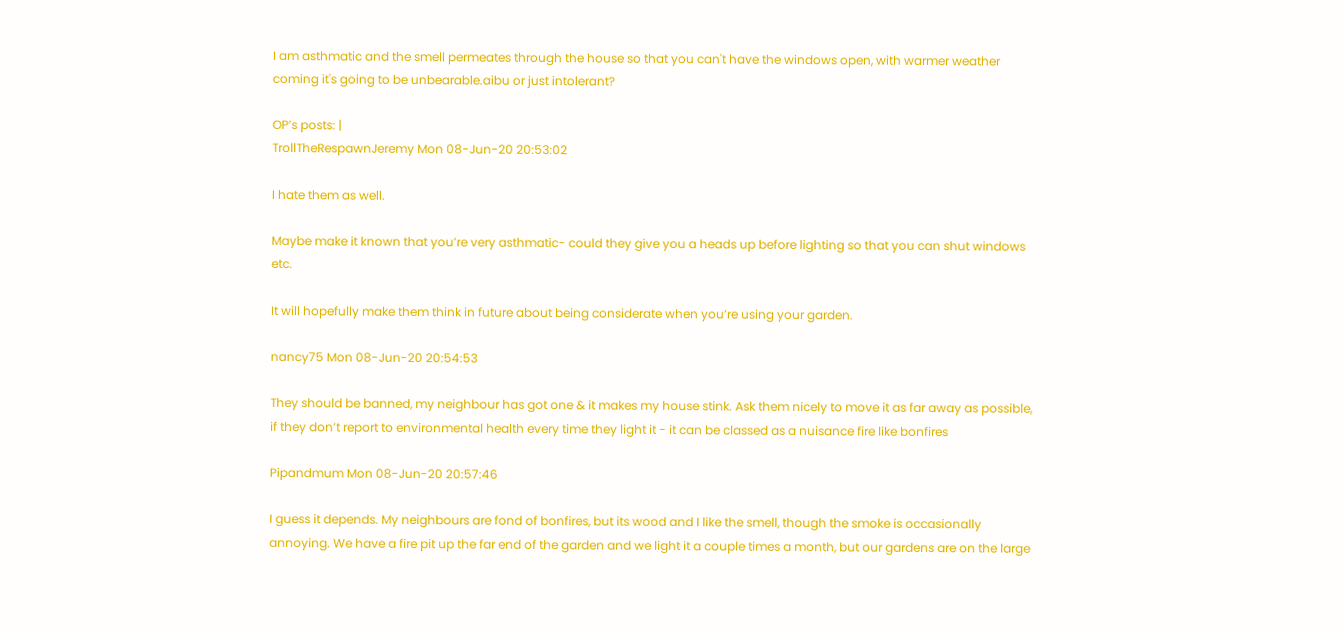I am asthmatic and the smell permeates through the house so that you can't have the windows open, with warmer weather coming it's going to be unbearable.aibu or just intolerant?

OP’s posts: |
TrollTheRespawnJeremy Mon 08-Jun-20 20:53:02

I hate them as well.

Maybe make it known that you’re very asthmatic- could they give you a heads up before lighting so that you can shut windows etc.

It will hopefully make them think in future about being considerate when you’re using your garden.

nancy75 Mon 08-Jun-20 20:54:53

They should be banned, my neighbour has got one & it makes my house stink. Ask them nicely to move it as far away as possible, if they don’t report to environmental health every time they light it - it can be classed as a nuisance fire like bonfires

Pipandmum Mon 08-Jun-20 20:57:46

I guess it depends. My neighbours are fond of bonfires, but its wood and I like the smell, though the smoke is occasionally annoying. We have a fire pit up the far end of the garden and we light it a couple times a month, but our gardens are on the large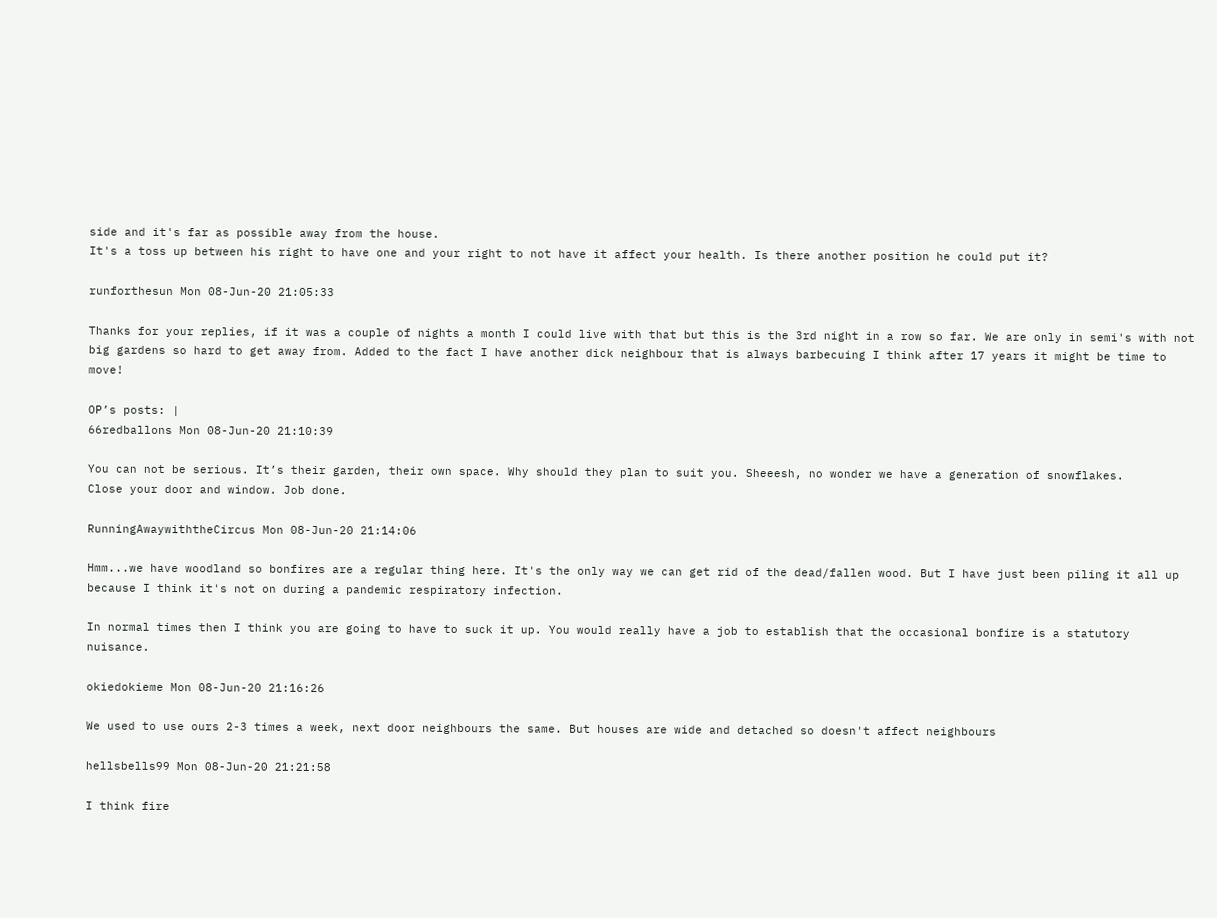side and it's far as possible away from the house.
It's a toss up between his right to have one and your right to not have it affect your health. Is there another position he could put it?

runforthesun Mon 08-Jun-20 21:05:33

Thanks for your replies, if it was a couple of nights a month I could live with that but this is the 3rd night in a row so far. We are only in semi's with not big gardens so hard to get away from. Added to the fact I have another dick neighbour that is always barbecuing I think after 17 years it might be time to move!

OP’s posts: |
66redballons Mon 08-Jun-20 21:10:39

You can not be serious. It’s their garden, their own space. Why should they plan to suit you. Sheeesh, no wonder we have a generation of snowflakes.
Close your door and window. Job done.

RunningAwaywiththeCircus Mon 08-Jun-20 21:14:06

Hmm...we have woodland so bonfires are a regular thing here. It's the only way we can get rid of the dead/fallen wood. But I have just been piling it all up because I think it's not on during a pandemic respiratory infection.

In normal times then I think you are going to have to suck it up. You would really have a job to establish that the occasional bonfire is a statutory nuisance.

okiedokieme Mon 08-Jun-20 21:16:26

We used to use ours 2-3 times a week, next door neighbours the same. But houses are wide and detached so doesn't affect neighbours

hellsbells99 Mon 08-Jun-20 21:21:58

I think fire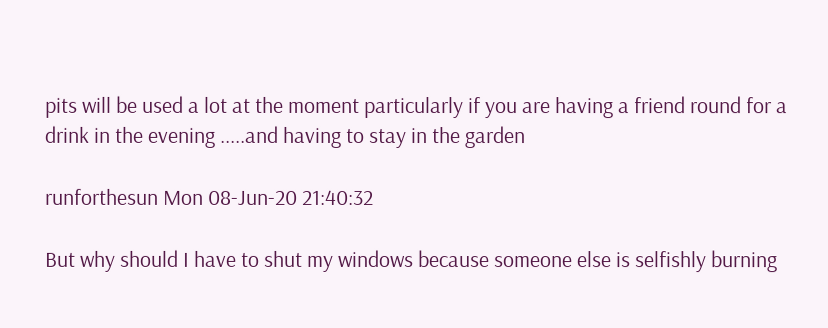pits will be used a lot at the moment particularly if you are having a friend round for a drink in the evening .....and having to stay in the garden

runforthesun Mon 08-Jun-20 21:40:32

But why should I have to shut my windows because someone else is selfishly burning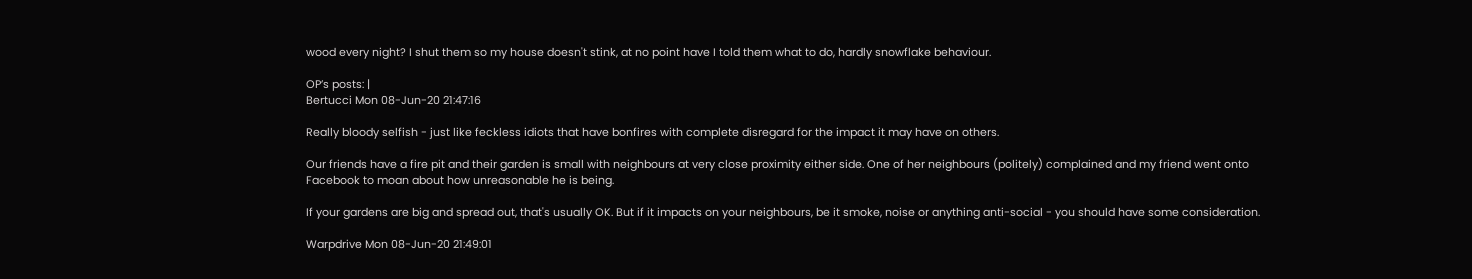wood every night? I shut them so my house doesn't stink, at no point have I told them what to do, hardly snowflake behaviour.

OP’s posts: |
Bertucci Mon 08-Jun-20 21:47:16

Really bloody selfish - just like feckless idiots that have bonfires with complete disregard for the impact it may have on others.

Our friends have a fire pit and their garden is small with neighbours at very close proximity either side. One of her neighbours (politely) complained and my friend went onto Facebook to moan about how unreasonable he is being.

If your gardens are big and spread out, that's usually OK. But if it impacts on your neighbours, be it smoke, noise or anything anti-social - you should have some consideration.

Warpdrive Mon 08-Jun-20 21:49:01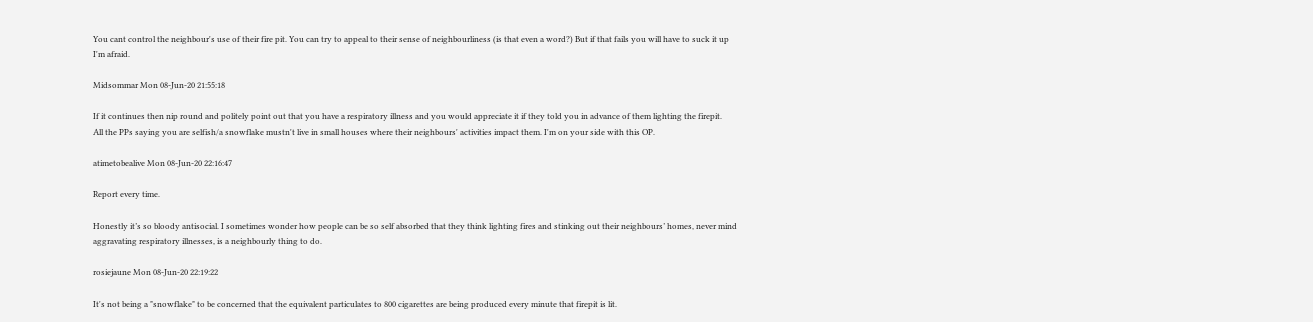You cant control the neighbour's use of their fire pit. You can try to appeal to their sense of neighbourliness (is that even a word?) But if that fails you will have to suck it up I'm afraid.

Midsommar Mon 08-Jun-20 21:55:18

If it continues then nip round and politely point out that you have a respiratory illness and you would appreciate it if they told you in advance of them lighting the firepit.
All the PPs saying you are selfish/a snowflake mustn't live in small houses where their neighbours' activities impact them. I'm on your side with this OP.

atimetobealive Mon 08-Jun-20 22:16:47

Report every time.

Honestly it’s so bloody antisocial. I sometimes wonder how people can be so self absorbed that they think lighting fires and stinking out their neighbours’ homes, never mind aggravating respiratory illnesses, is a neighbourly thing to do.

rosiejaune Mon 08-Jun-20 22:19:22

It's not being a "snowflake" to be concerned that the equivalent particulates to 800 cigarettes are being produced every minute that firepit is lit.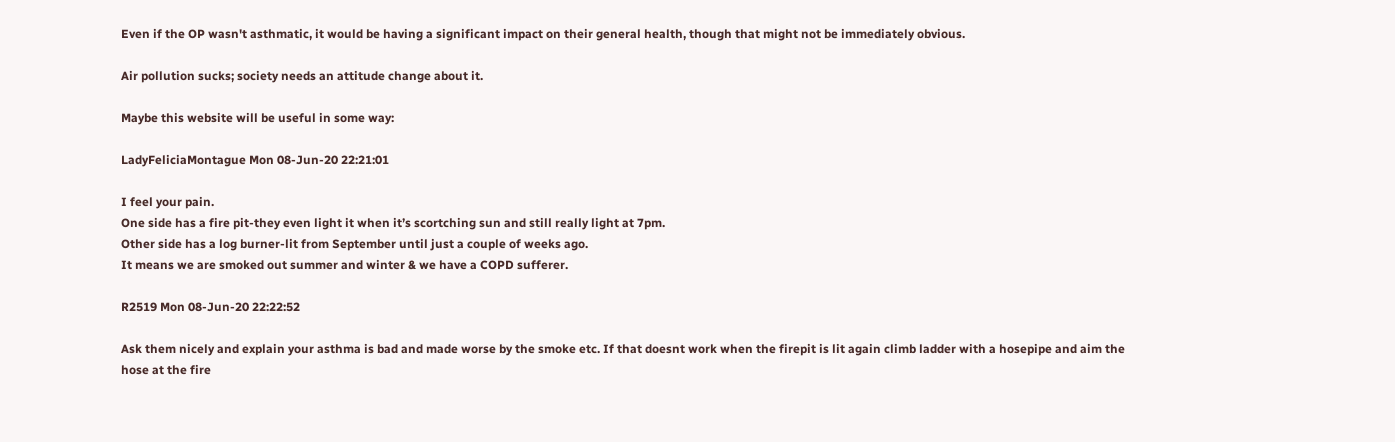Even if the OP wasn't asthmatic, it would be having a significant impact on their general health, though that might not be immediately obvious.

Air pollution sucks; society needs an attitude change about it.

Maybe this website will be useful in some way:

LadyFeliciaMontague Mon 08-Jun-20 22:21:01

I feel your pain.
One side has a fire pit-they even light it when it’s scortching sun and still really light at 7pm.
Other side has a log burner-lit from September until just a couple of weeks ago.
It means we are smoked out summer and winter & we have a COPD sufferer.

R2519 Mon 08-Jun-20 22:22:52

Ask them nicely and explain your asthma is bad and made worse by the smoke etc. If that doesnt work when the firepit is lit again climb ladder with a hosepipe and aim the hose at the fire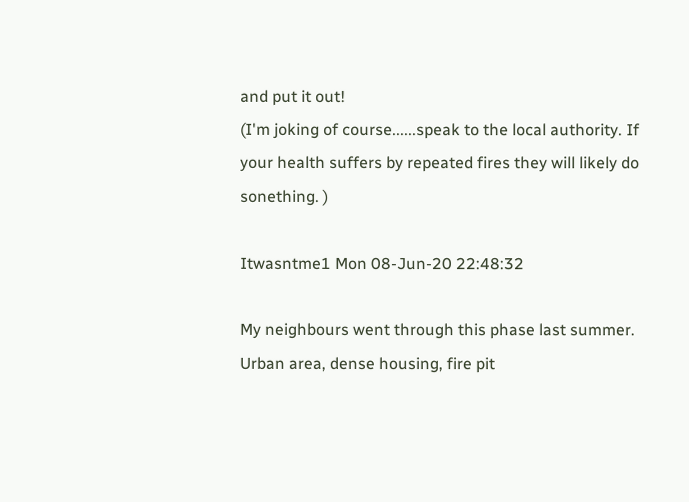and put it out!
(I'm joking of course......speak to the local authority. If your health suffers by repeated fires they will likely do sonething. )

Itwasntme1 Mon 08-Jun-20 22:48:32

My neighbours went through this phase last summer. Urban area, dense housing, fire pit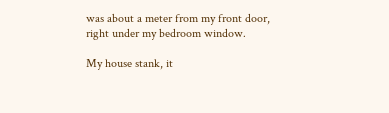was about a meter from my front door, right under my bedroom window.

My house stank, it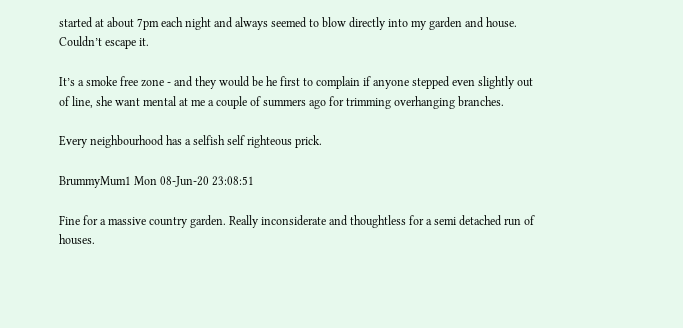started at about 7pm each night and always seemed to blow directly into my garden and house. Couldn’t escape it.

It’s a smoke free zone - and they would be he first to complain if anyone stepped even slightly out of line, she want mental at me a couple of summers ago for trimming overhanging branches.

Every neighbourhood has a selfish self righteous prick.

BrummyMum1 Mon 08-Jun-20 23:08:51

Fine for a massive country garden. Really inconsiderate and thoughtless for a semi detached run of houses.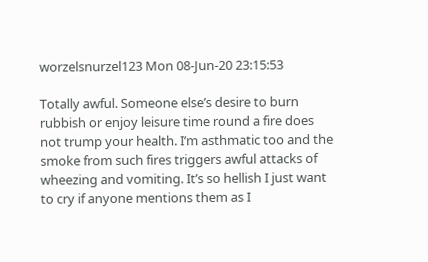worzelsnurzel123 Mon 08-Jun-20 23:15:53

Totally awful. Someone else’s desire to burn rubbish or enjoy leisure time round a fire does not trump your health. I’m asthmatic too and the smoke from such fires triggers awful attacks of wheezing and vomiting. It’s so hellish I just want to cry if anyone mentions them as I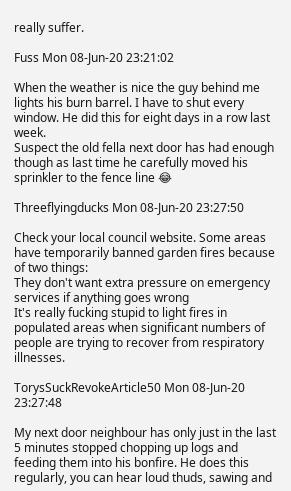really suffer.

Fuss Mon 08-Jun-20 23:21:02

When the weather is nice the guy behind me lights his burn barrel. I have to shut every window. He did this for eight days in a row last week.
Suspect the old fella next door has had enough though as last time he carefully moved his sprinkler to the fence line 😂

Threeflyingducks Mon 08-Jun-20 23:27:50

Check your local council website. Some areas have temporarily banned garden fires because of two things:
They don't want extra pressure on emergency services if anything goes wrong
It's really fucking stupid to light fires in populated areas when significant numbers of people are trying to recover from respiratory illnesses.

TorysSuckRevokeArticle50 Mon 08-Jun-20 23:27:48

My next door neighbour has only just in the last 5 minutes stopped chopping up logs and feeding them into his bonfire. He does this regularly, you can hear loud thuds, sawing and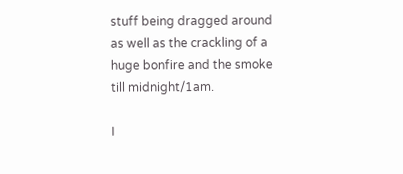stuff being dragged around as well as the crackling of a huge bonfire and the smoke till midnight/1am.

I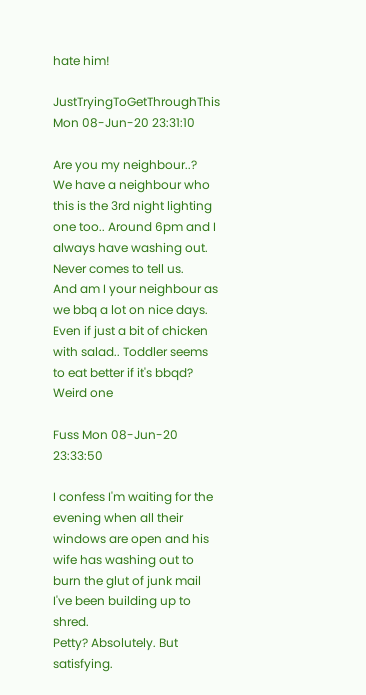hate him!

JustTryingToGetThroughThis Mon 08-Jun-20 23:31:10

Are you my neighbour..?
We have a neighbour who this is the 3rd night lighting one too.. Around 6pm and I always have washing out. Never comes to tell us.
And am I your neighbour as we bbq a lot on nice days. Even if just a bit of chicken with salad.. Toddler seems to eat better if it's bbqd? Weird one

Fuss Mon 08-Jun-20 23:33:50

I confess I'm waiting for the evening when all their windows are open and his wife has washing out to burn the glut of junk mail I've been building up to shred.
Petty? Absolutely. But satisfying.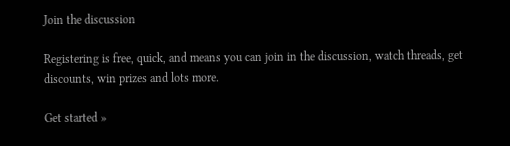Join the discussion

Registering is free, quick, and means you can join in the discussion, watch threads, get discounts, win prizes and lots more.

Get started »